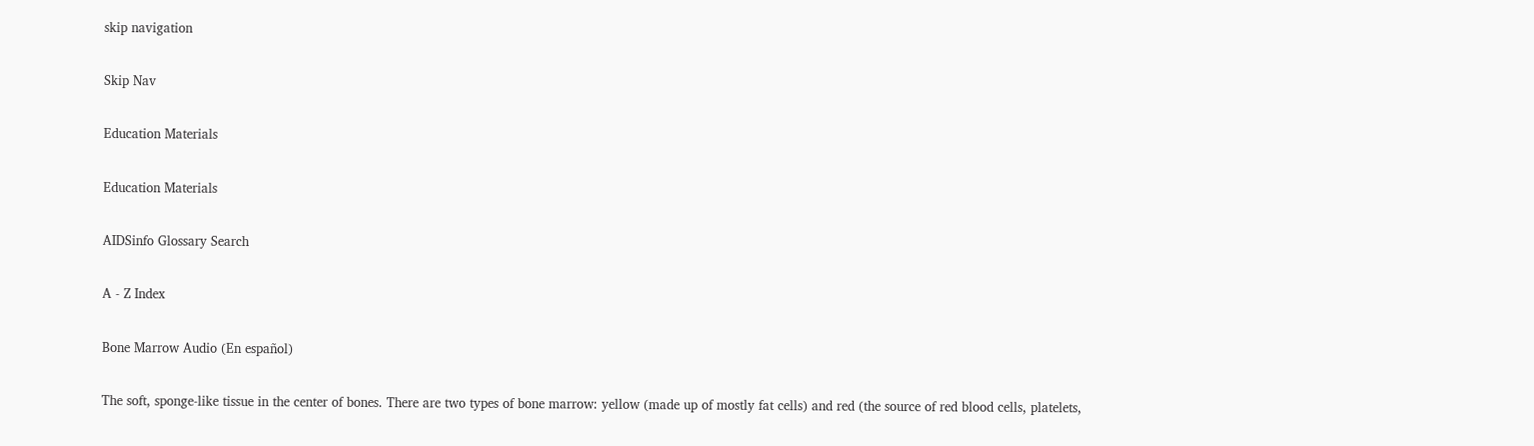skip navigation

Skip Nav

Education Materials

Education Materials

AIDSinfo Glossary Search

A - Z Index

Bone Marrow Audio (En español)

The soft, sponge-like tissue in the center of bones. There are two types of bone marrow: yellow (made up of mostly fat cells) and red (the source of red blood cells, platelets,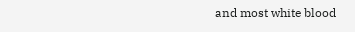and most white blood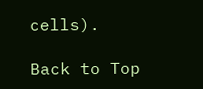cells).

Back to Top